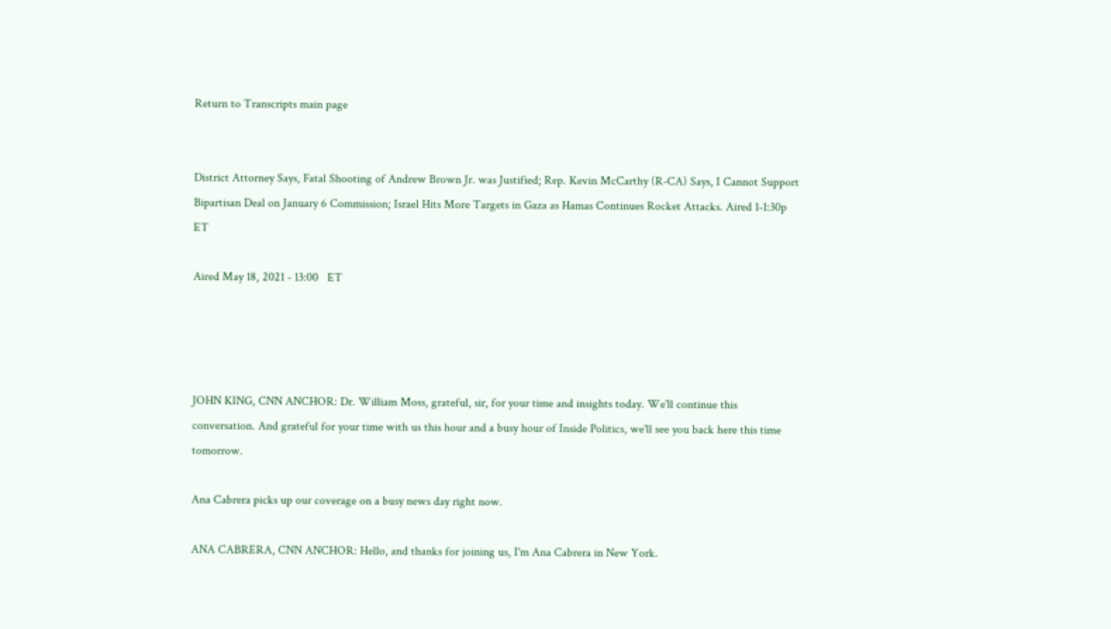Return to Transcripts main page


District Attorney Says, Fatal Shooting of Andrew Brown Jr. was Justified; Rep. Kevin McCarthy (R-CA) Says, I Cannot Support Bipartisan Deal on January 6 Commission; Israel Hits More Targets in Gaza as Hamas Continues Rocket Attacks. Aired 1-1:30p ET

Aired May 18, 2021 - 13:00   ET




JOHN KING, CNN ANCHOR: Dr. William Moss, grateful, sir, for your time and insights today. We'll continue this conversation. And grateful for your time with us this hour and a busy hour of Inside Politics, we'll see you back here this time tomorrow.

Ana Cabrera picks up our coverage on a busy news day right now.

ANA CABRERA, CNN ANCHOR: Hello, and thanks for joining us, I'm Ana Cabrera in New York.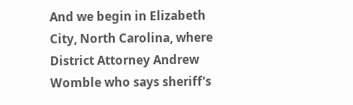And we begin in Elizabeth City, North Carolina, where District Attorney Andrew Womble who says sheriff's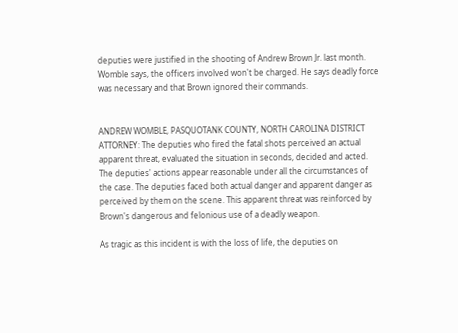deputies were justified in the shooting of Andrew Brown Jr. last month. Womble says, the officers involved won't be charged. He says deadly force was necessary and that Brown ignored their commands.


ANDREW WOMBLE, PASQUOTANK COUNTY, NORTH CAROLINA DISTRICT ATTORNEY: The deputies who fired the fatal shots perceived an actual apparent threat, evaluated the situation in seconds, decided and acted. The deputies' actions appear reasonable under all the circumstances of the case. The deputies faced both actual danger and apparent danger as perceived by them on the scene. This apparent threat was reinforced by Brown's dangerous and felonious use of a deadly weapon.

As tragic as this incident is with the loss of life, the deputies on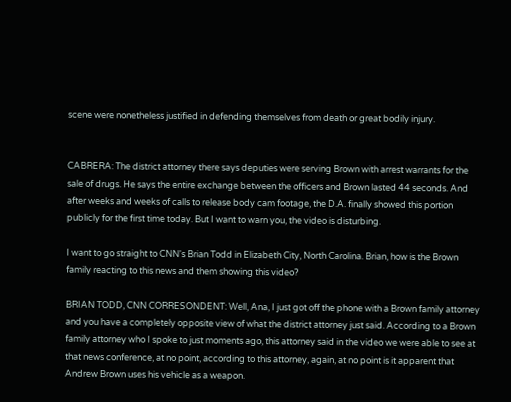scene were nonetheless justified in defending themselves from death or great bodily injury.


CABRERA: The district attorney there says deputies were serving Brown with arrest warrants for the sale of drugs. He says the entire exchange between the officers and Brown lasted 44 seconds. And after weeks and weeks of calls to release body cam footage, the D.A. finally showed this portion publicly for the first time today. But I want to warn you, the video is disturbing.

I want to go straight to CNN's Brian Todd in Elizabeth City, North Carolina. Brian, how is the Brown family reacting to this news and them showing this video?

BRIAN TODD, CNN CORRESONDENT: Well, Ana, I just got off the phone with a Brown family attorney and you have a completely opposite view of what the district attorney just said. According to a Brown family attorney who I spoke to just moments ago, this attorney said in the video we were able to see at that news conference, at no point, according to this attorney, again, at no point is it apparent that Andrew Brown uses his vehicle as a weapon.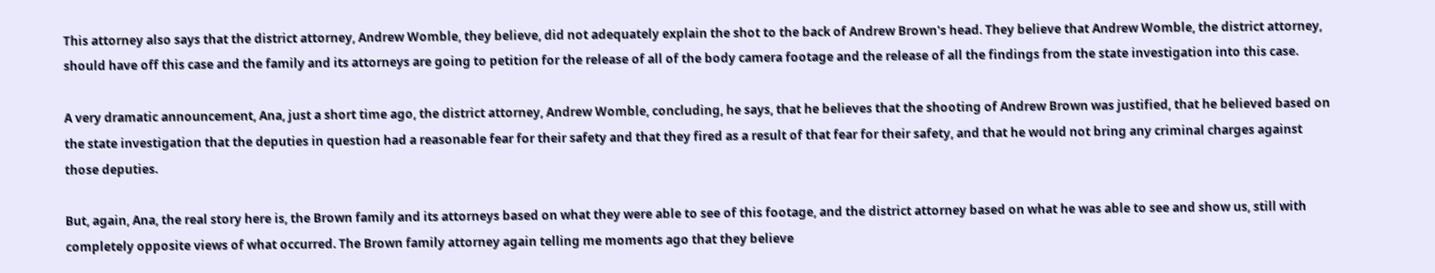This attorney also says that the district attorney, Andrew Womble, they believe, did not adequately explain the shot to the back of Andrew Brown's head. They believe that Andrew Womble, the district attorney, should have off this case and the family and its attorneys are going to petition for the release of all of the body camera footage and the release of all the findings from the state investigation into this case.

A very dramatic announcement, Ana, just a short time ago, the district attorney, Andrew Womble, concluding, he says, that he believes that the shooting of Andrew Brown was justified, that he believed based on the state investigation that the deputies in question had a reasonable fear for their safety and that they fired as a result of that fear for their safety, and that he would not bring any criminal charges against those deputies.

But, again, Ana, the real story here is, the Brown family and its attorneys based on what they were able to see of this footage, and the district attorney based on what he was able to see and show us, still with completely opposite views of what occurred. The Brown family attorney again telling me moments ago that they believe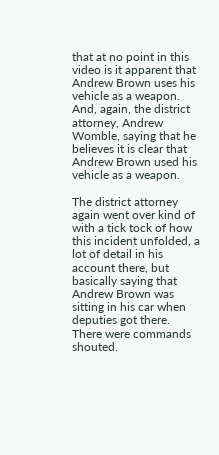that at no point in this video is it apparent that Andrew Brown uses his vehicle as a weapon. And, again, the district attorney, Andrew Womble, saying that he believes it is clear that Andrew Brown used his vehicle as a weapon.

The district attorney again went over kind of with a tick tock of how this incident unfolded, a lot of detail in his account there, but basically saying that Andrew Brown was sitting in his car when deputies got there. There were commands shouted.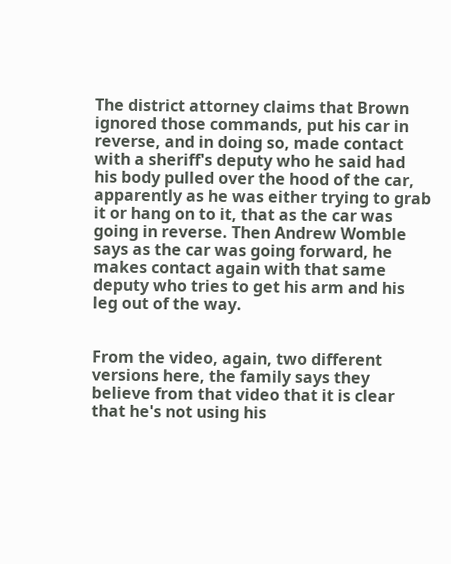The district attorney claims that Brown ignored those commands, put his car in reverse, and in doing so, made contact with a sheriff's deputy who he said had his body pulled over the hood of the car, apparently as he was either trying to grab it or hang on to it, that as the car was going in reverse. Then Andrew Womble says as the car was going forward, he makes contact again with that same deputy who tries to get his arm and his leg out of the way.


From the video, again, two different versions here, the family says they believe from that video that it is clear that he's not using his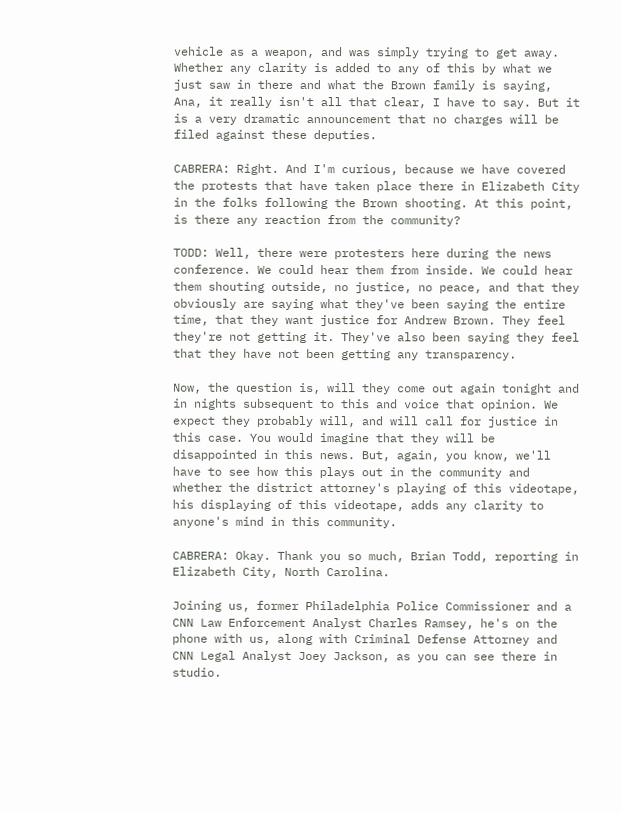vehicle as a weapon, and was simply trying to get away. Whether any clarity is added to any of this by what we just saw in there and what the Brown family is saying, Ana, it really isn't all that clear, I have to say. But it is a very dramatic announcement that no charges will be filed against these deputies.

CABRERA: Right. And I'm curious, because we have covered the protests that have taken place there in Elizabeth City in the folks following the Brown shooting. At this point, is there any reaction from the community?

TODD: Well, there were protesters here during the news conference. We could hear them from inside. We could hear them shouting outside, no justice, no peace, and that they obviously are saying what they've been saying the entire time, that they want justice for Andrew Brown. They feel they're not getting it. They've also been saying they feel that they have not been getting any transparency.

Now, the question is, will they come out again tonight and in nights subsequent to this and voice that opinion. We expect they probably will, and will call for justice in this case. You would imagine that they will be disappointed in this news. But, again, you know, we'll have to see how this plays out in the community and whether the district attorney's playing of this videotape, his displaying of this videotape, adds any clarity to anyone's mind in this community.

CABRERA: Okay. Thank you so much, Brian Todd, reporting in Elizabeth City, North Carolina.

Joining us, former Philadelphia Police Commissioner and a CNN Law Enforcement Analyst Charles Ramsey, he's on the phone with us, along with Criminal Defense Attorney and CNN Legal Analyst Joey Jackson, as you can see there in studio.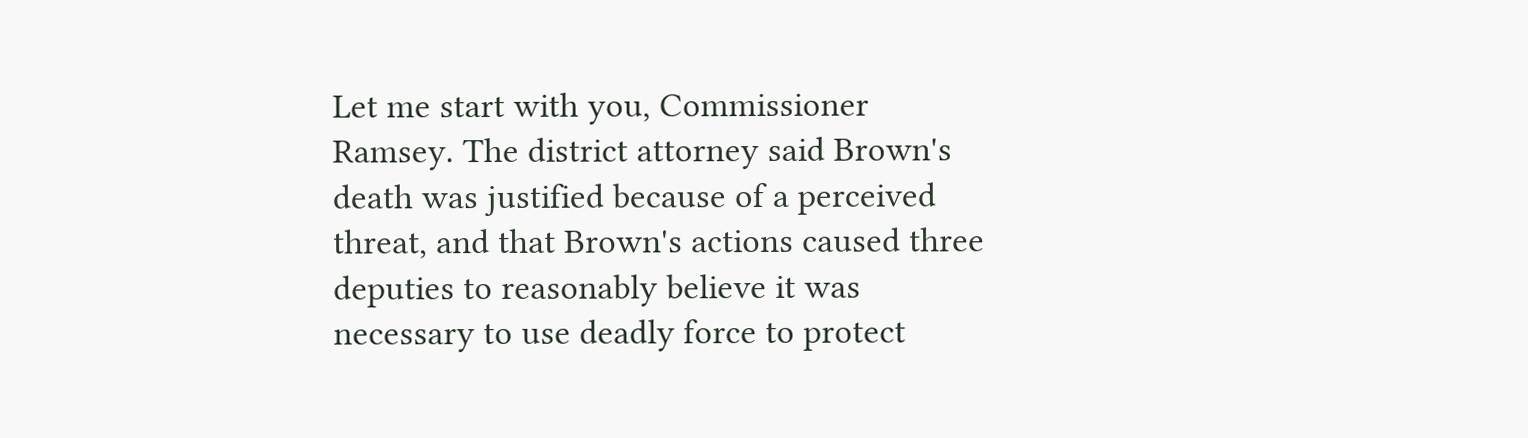Let me start with you, Commissioner Ramsey. The district attorney said Brown's death was justified because of a perceived threat, and that Brown's actions caused three deputies to reasonably believe it was necessary to use deadly force to protect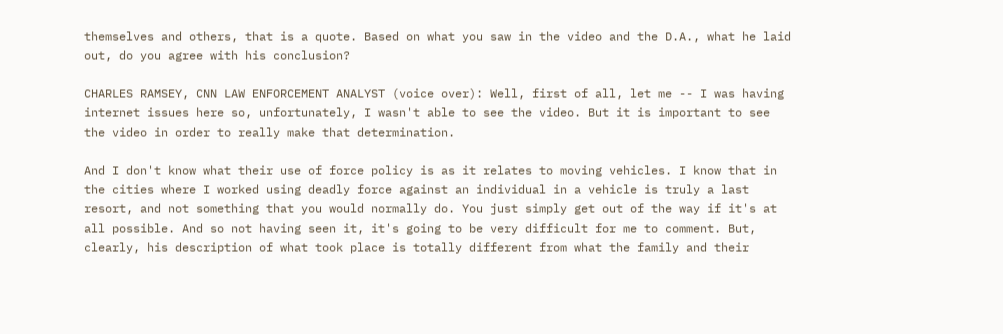themselves and others, that is a quote. Based on what you saw in the video and the D.A., what he laid out, do you agree with his conclusion?

CHARLES RAMSEY, CNN LAW ENFORCEMENT ANALYST (voice over): Well, first of all, let me -- I was having internet issues here so, unfortunately, I wasn't able to see the video. But it is important to see the video in order to really make that determination.

And I don't know what their use of force policy is as it relates to moving vehicles. I know that in the cities where I worked using deadly force against an individual in a vehicle is truly a last resort, and not something that you would normally do. You just simply get out of the way if it's at all possible. And so not having seen it, it's going to be very difficult for me to comment. But, clearly, his description of what took place is totally different from what the family and their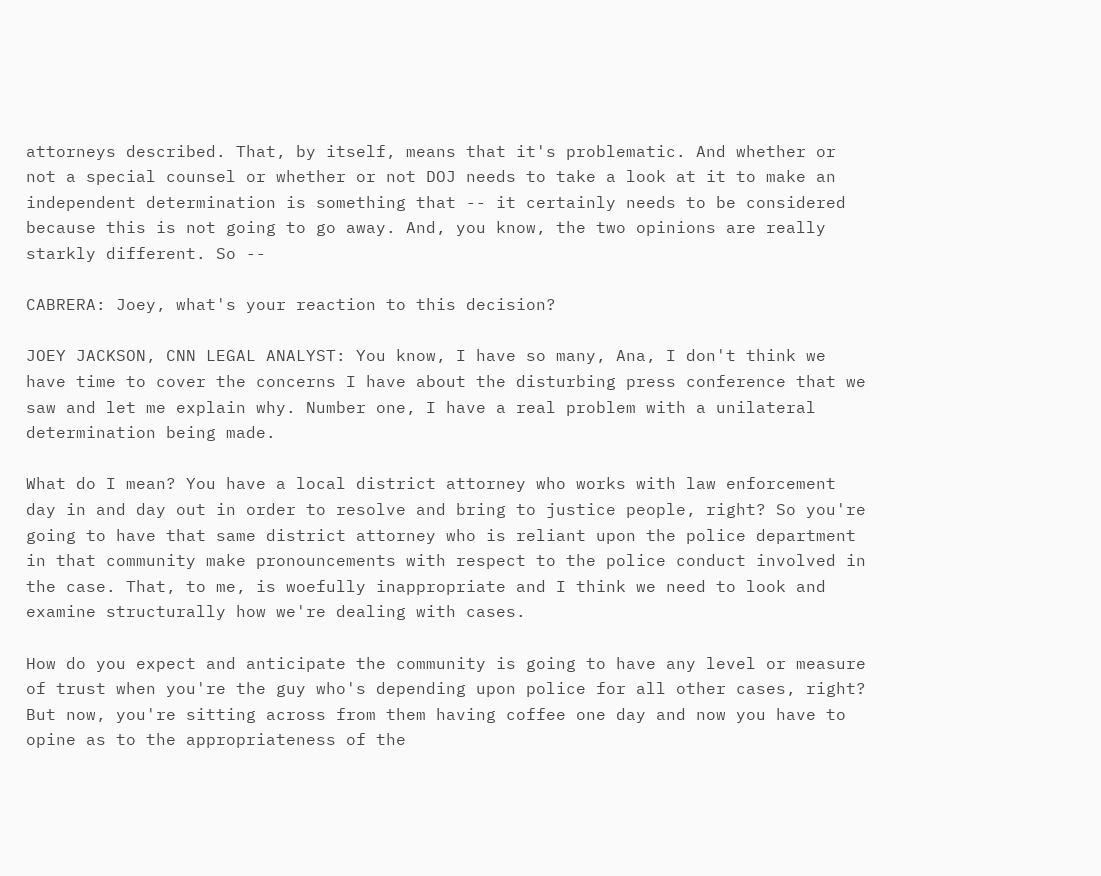attorneys described. That, by itself, means that it's problematic. And whether or not a special counsel or whether or not DOJ needs to take a look at it to make an independent determination is something that -- it certainly needs to be considered because this is not going to go away. And, you know, the two opinions are really starkly different. So --

CABRERA: Joey, what's your reaction to this decision?

JOEY JACKSON, CNN LEGAL ANALYST: You know, I have so many, Ana, I don't think we have time to cover the concerns I have about the disturbing press conference that we saw and let me explain why. Number one, I have a real problem with a unilateral determination being made.

What do I mean? You have a local district attorney who works with law enforcement day in and day out in order to resolve and bring to justice people, right? So you're going to have that same district attorney who is reliant upon the police department in that community make pronouncements with respect to the police conduct involved in the case. That, to me, is woefully inappropriate and I think we need to look and examine structurally how we're dealing with cases.

How do you expect and anticipate the community is going to have any level or measure of trust when you're the guy who's depending upon police for all other cases, right? But now, you're sitting across from them having coffee one day and now you have to opine as to the appropriateness of the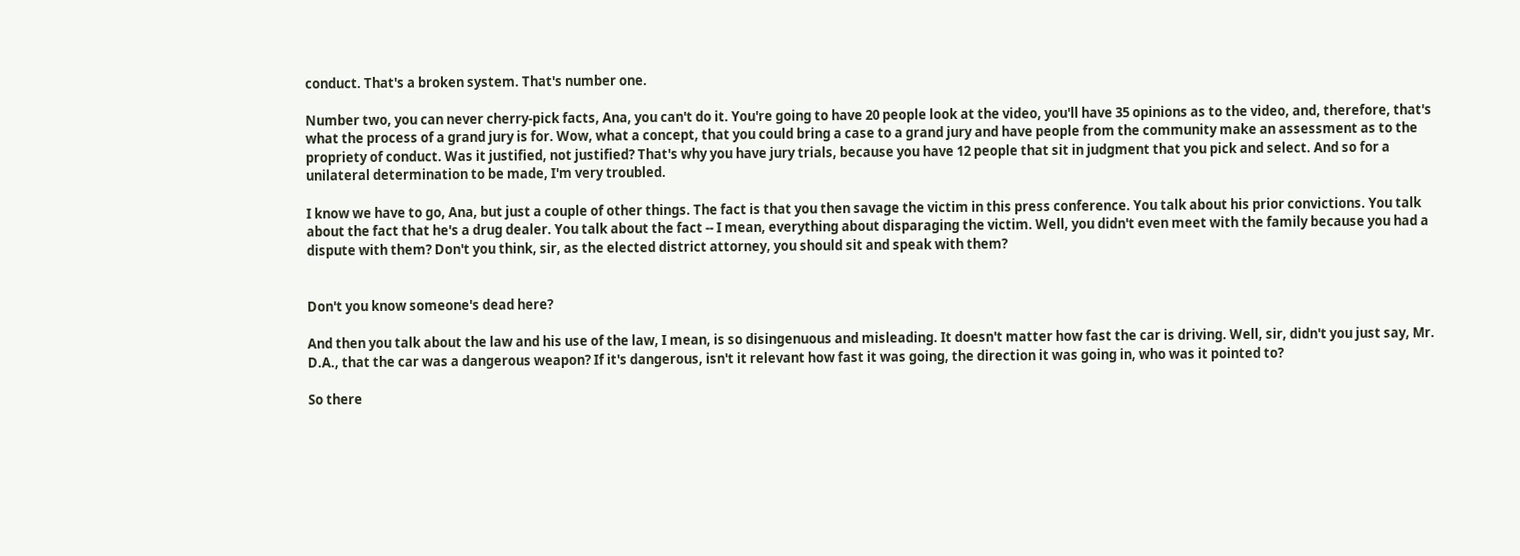conduct. That's a broken system. That's number one.

Number two, you can never cherry-pick facts, Ana, you can't do it. You're going to have 20 people look at the video, you'll have 35 opinions as to the video, and, therefore, that's what the process of a grand jury is for. Wow, what a concept, that you could bring a case to a grand jury and have people from the community make an assessment as to the propriety of conduct. Was it justified, not justified? That's why you have jury trials, because you have 12 people that sit in judgment that you pick and select. And so for a unilateral determination to be made, I'm very troubled.

I know we have to go, Ana, but just a couple of other things. The fact is that you then savage the victim in this press conference. You talk about his prior convictions. You talk about the fact that he's a drug dealer. You talk about the fact -- I mean, everything about disparaging the victim. Well, you didn't even meet with the family because you had a dispute with them? Don't you think, sir, as the elected district attorney, you should sit and speak with them?


Don't you know someone's dead here?

And then you talk about the law and his use of the law, I mean, is so disingenuous and misleading. It doesn't matter how fast the car is driving. Well, sir, didn't you just say, Mr. D.A., that the car was a dangerous weapon? If it's dangerous, isn't it relevant how fast it was going, the direction it was going in, who was it pointed to?

So there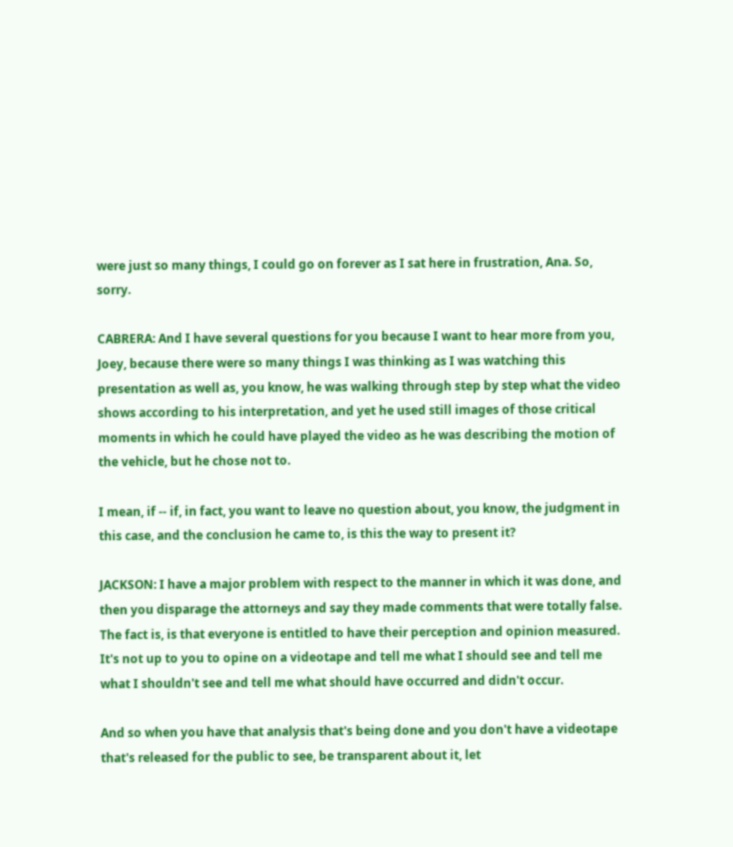were just so many things, I could go on forever as I sat here in frustration, Ana. So, sorry.

CABRERA: And I have several questions for you because I want to hear more from you, Joey, because there were so many things I was thinking as I was watching this presentation as well as, you know, he was walking through step by step what the video shows according to his interpretation, and yet he used still images of those critical moments in which he could have played the video as he was describing the motion of the vehicle, but he chose not to.

I mean, if -- if, in fact, you want to leave no question about, you know, the judgment in this case, and the conclusion he came to, is this the way to present it?

JACKSON: I have a major problem with respect to the manner in which it was done, and then you disparage the attorneys and say they made comments that were totally false. The fact is, is that everyone is entitled to have their perception and opinion measured. It's not up to you to opine on a videotape and tell me what I should see and tell me what I shouldn't see and tell me what should have occurred and didn't occur.

And so when you have that analysis that's being done and you don't have a videotape that's released for the public to see, be transparent about it, let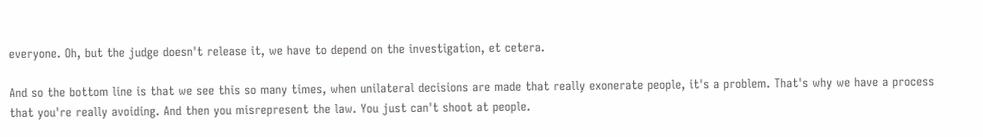everyone. Oh, but the judge doesn't release it, we have to depend on the investigation, et cetera.

And so the bottom line is that we see this so many times, when unilateral decisions are made that really exonerate people, it's a problem. That's why we have a process that you're really avoiding. And then you misrepresent the law. You just can't shoot at people.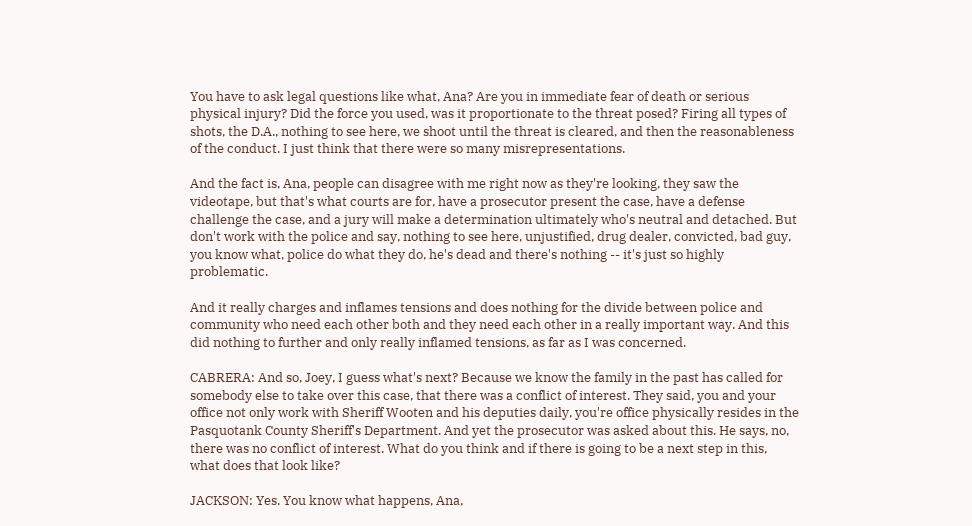You have to ask legal questions like what, Ana? Are you in immediate fear of death or serious physical injury? Did the force you used, was it proportionate to the threat posed? Firing all types of shots, the D.A., nothing to see here, we shoot until the threat is cleared, and then the reasonableness of the conduct. I just think that there were so many misrepresentations.

And the fact is, Ana, people can disagree with me right now as they're looking, they saw the videotape, but that's what courts are for, have a prosecutor present the case, have a defense challenge the case, and a jury will make a determination ultimately who's neutral and detached. But don't work with the police and say, nothing to see here, unjustified, drug dealer, convicted, bad guy, you know what, police do what they do, he's dead and there's nothing -- it's just so highly problematic.

And it really charges and inflames tensions and does nothing for the divide between police and community who need each other both and they need each other in a really important way. And this did nothing to further and only really inflamed tensions, as far as I was concerned.

CABRERA: And so, Joey, I guess what's next? Because we know the family in the past has called for somebody else to take over this case, that there was a conflict of interest. They said, you and your office not only work with Sheriff Wooten and his deputies daily, you're office physically resides in the Pasquotank County Sheriff's Department. And yet the prosecutor was asked about this. He says, no, there was no conflict of interest. What do you think and if there is going to be a next step in this, what does that look like?

JACKSON: Yes. You know what happens, Ana,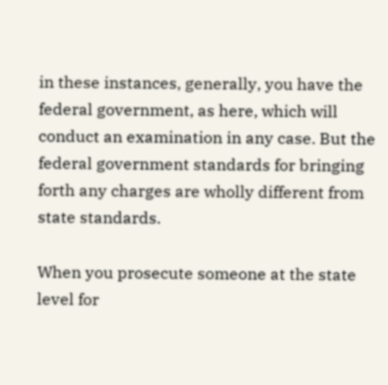in these instances, generally, you have the federal government, as here, which will conduct an examination in any case. But the federal government standards for bringing forth any charges are wholly different from state standards.

When you prosecute someone at the state level for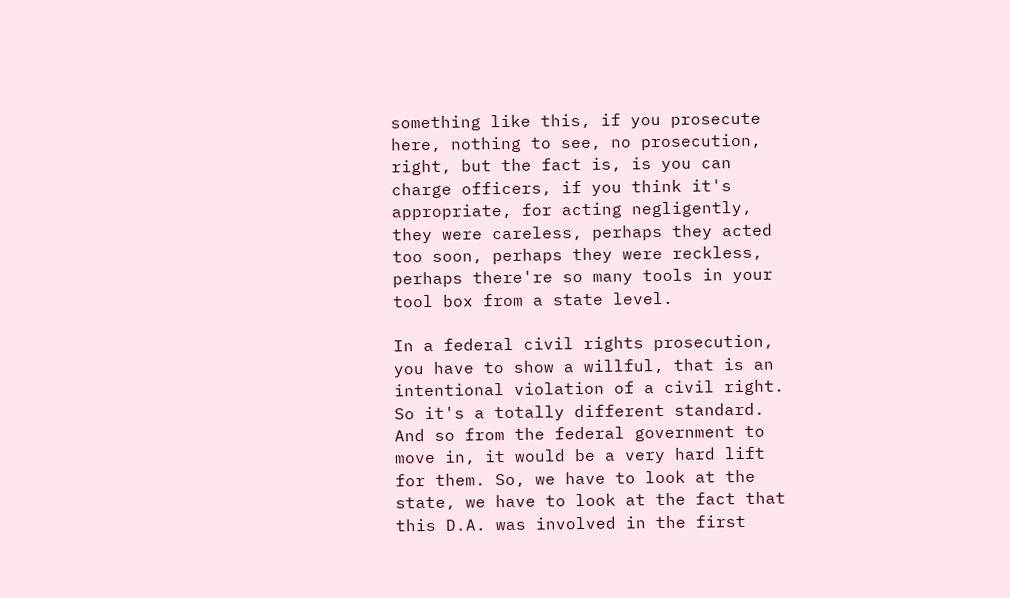something like this, if you prosecute here, nothing to see, no prosecution, right, but the fact is, is you can charge officers, if you think it's appropriate, for acting negligently, they were careless, perhaps they acted too soon, perhaps they were reckless, perhaps there're so many tools in your tool box from a state level.

In a federal civil rights prosecution, you have to show a willful, that is an intentional violation of a civil right. So it's a totally different standard. And so from the federal government to move in, it would be a very hard lift for them. So, we have to look at the state, we have to look at the fact that this D.A. was involved in the first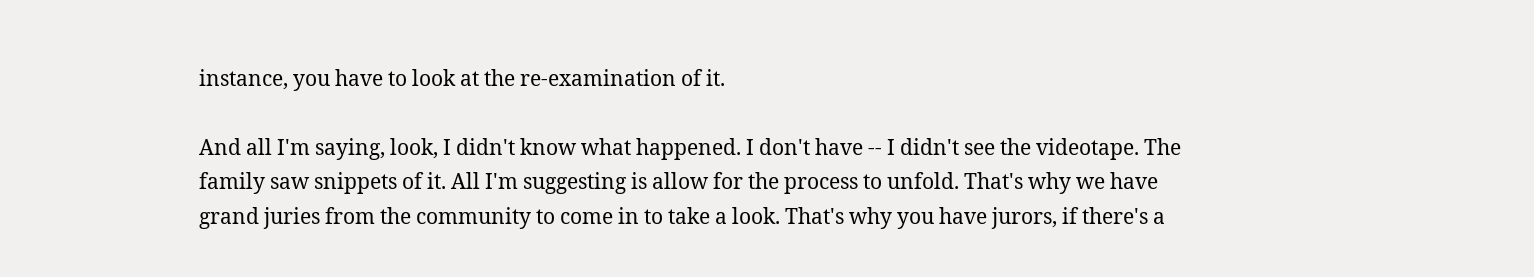instance, you have to look at the re-examination of it.

And all I'm saying, look, I didn't know what happened. I don't have -- I didn't see the videotape. The family saw snippets of it. All I'm suggesting is allow for the process to unfold. That's why we have grand juries from the community to come in to take a look. That's why you have jurors, if there's a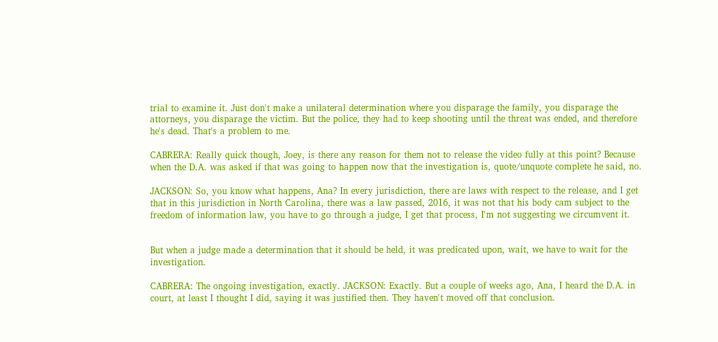trial to examine it. Just don't make a unilateral determination where you disparage the family, you disparage the attorneys, you disparage the victim. But the police, they had to keep shooting until the threat was ended, and therefore he's dead. That's a problem to me.

CABRERA: Really quick though, Joey, is there any reason for them not to release the video fully at this point? Because when the D.A. was asked if that was going to happen now that the investigation is, quote/unquote complete he said, no.

JACKSON: So, you know what happens, Ana? In every jurisdiction, there are laws with respect to the release, and I get that in this jurisdiction in North Carolina, there was a law passed, 2016, it was not that his body cam subject to the freedom of information law, you have to go through a judge, I get that process, I'm not suggesting we circumvent it.


But when a judge made a determination that it should be held, it was predicated upon, wait, we have to wait for the investigation.

CABRERA: The ongoing investigation, exactly. JACKSON: Exactly. But a couple of weeks ago, Ana, I heard the D.A. in court, at least I thought I did, saying it was justified then. They haven't moved off that conclusion.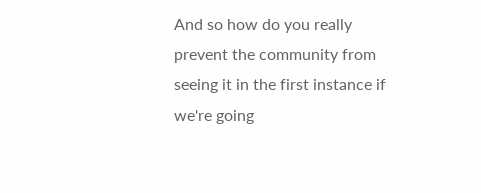And so how do you really prevent the community from seeing it in the first instance if we're going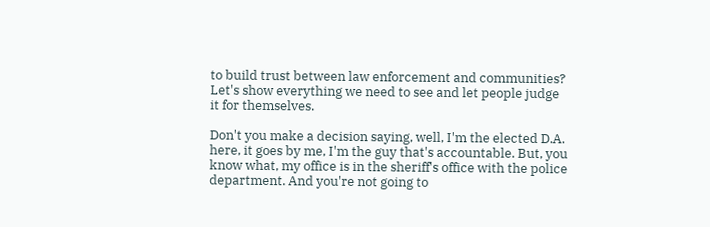to build trust between law enforcement and communities? Let's show everything we need to see and let people judge it for themselves.

Don't you make a decision saying, well, I'm the elected D.A. here, it goes by me, I'm the guy that's accountable. But, you know what, my office is in the sheriff's office with the police department. And you're not going to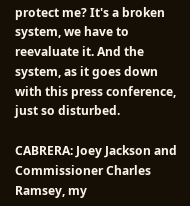protect me? It's a broken system, we have to reevaluate it. And the system, as it goes down with this press conference, just so disturbed.

CABRERA: Joey Jackson and Commissioner Charles Ramsey, my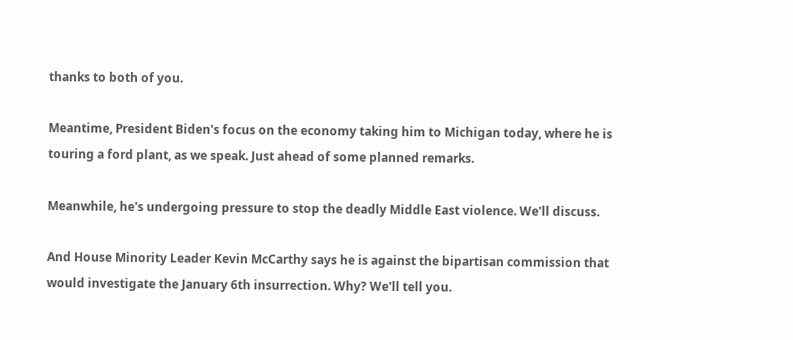thanks to both of you.

Meantime, President Biden's focus on the economy taking him to Michigan today, where he is touring a ford plant, as we speak. Just ahead of some planned remarks.

Meanwhile, he's undergoing pressure to stop the deadly Middle East violence. We'll discuss.

And House Minority Leader Kevin McCarthy says he is against the bipartisan commission that would investigate the January 6th insurrection. Why? We'll tell you.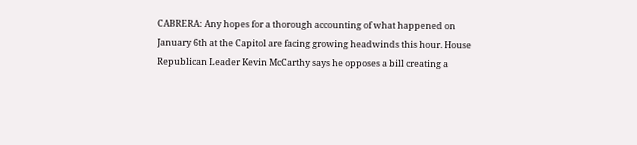CABRERA: Any hopes for a thorough accounting of what happened on January 6th at the Capitol are facing growing headwinds this hour. House Republican Leader Kevin McCarthy says he opposes a bill creating a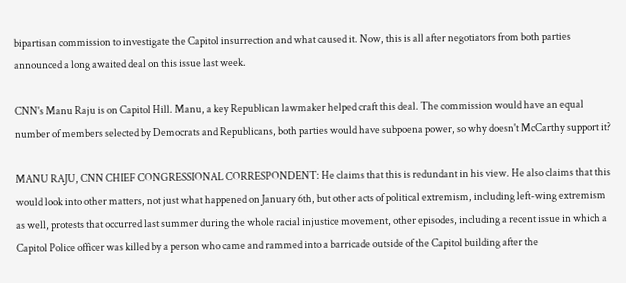bipartisan commission to investigate the Capitol insurrection and what caused it. Now, this is all after negotiators from both parties announced a long awaited deal on this issue last week.

CNN's Manu Raju is on Capitol Hill. Manu, a key Republican lawmaker helped craft this deal. The commission would have an equal number of members selected by Democrats and Republicans, both parties would have subpoena power, so why doesn't McCarthy support it?

MANU RAJU, CNN CHIEF CONGRESSIONAL CORRESPONDENT: He claims that this is redundant in his view. He also claims that this would look into other matters, not just what happened on January 6th, but other acts of political extremism, including left-wing extremism as well, protests that occurred last summer during the whole racial injustice movement, other episodes, including a recent issue in which a Capitol Police officer was killed by a person who came and rammed into a barricade outside of the Capitol building after the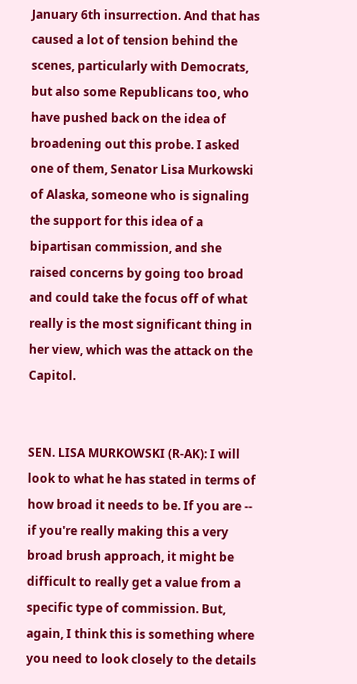January 6th insurrection. And that has caused a lot of tension behind the scenes, particularly with Democrats, but also some Republicans too, who have pushed back on the idea of broadening out this probe. I asked one of them, Senator Lisa Murkowski of Alaska, someone who is signaling the support for this idea of a bipartisan commission, and she raised concerns by going too broad and could take the focus off of what really is the most significant thing in her view, which was the attack on the Capitol.


SEN. LISA MURKOWSKI (R-AK): I will look to what he has stated in terms of how broad it needs to be. If you are -- if you're really making this a very broad brush approach, it might be difficult to really get a value from a specific type of commission. But, again, I think this is something where you need to look closely to the details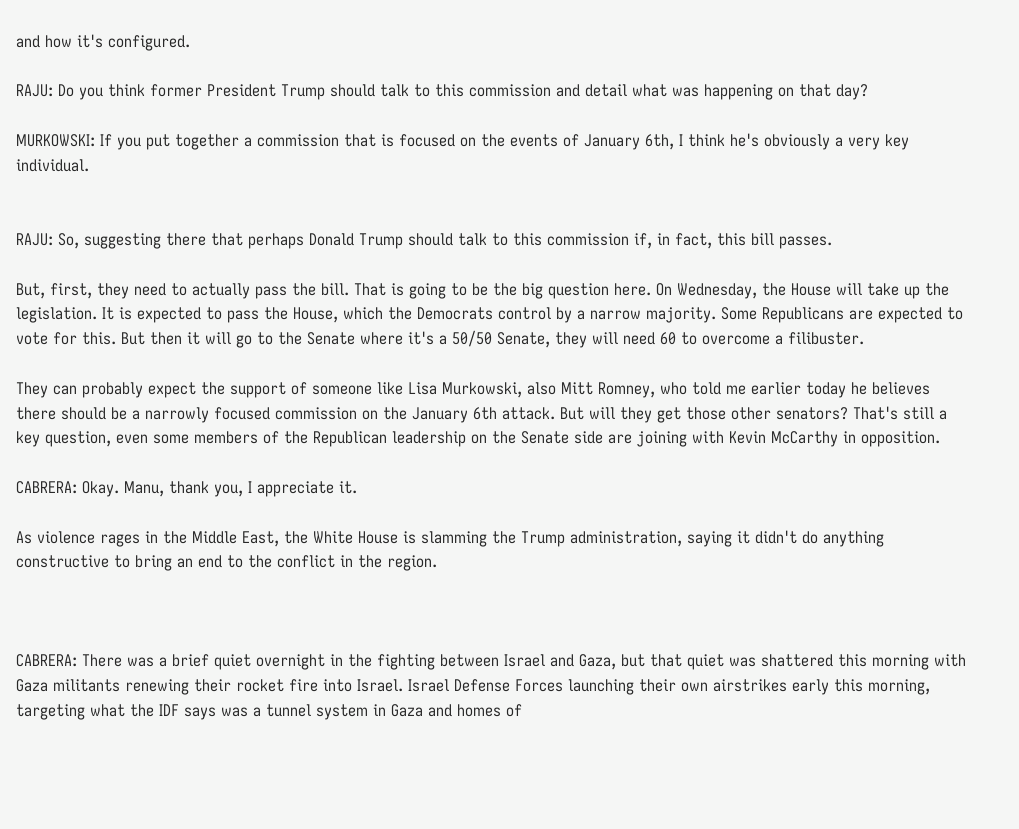and how it's configured.

RAJU: Do you think former President Trump should talk to this commission and detail what was happening on that day?

MURKOWSKI: If you put together a commission that is focused on the events of January 6th, I think he's obviously a very key individual.


RAJU: So, suggesting there that perhaps Donald Trump should talk to this commission if, in fact, this bill passes.

But, first, they need to actually pass the bill. That is going to be the big question here. On Wednesday, the House will take up the legislation. It is expected to pass the House, which the Democrats control by a narrow majority. Some Republicans are expected to vote for this. But then it will go to the Senate where it's a 50/50 Senate, they will need 60 to overcome a filibuster.

They can probably expect the support of someone like Lisa Murkowski, also Mitt Romney, who told me earlier today he believes there should be a narrowly focused commission on the January 6th attack. But will they get those other senators? That's still a key question, even some members of the Republican leadership on the Senate side are joining with Kevin McCarthy in opposition.

CABRERA: Okay. Manu, thank you, I appreciate it.

As violence rages in the Middle East, the White House is slamming the Trump administration, saying it didn't do anything constructive to bring an end to the conflict in the region.



CABRERA: There was a brief quiet overnight in the fighting between Israel and Gaza, but that quiet was shattered this morning with Gaza militants renewing their rocket fire into Israel. Israel Defense Forces launching their own airstrikes early this morning, targeting what the IDF says was a tunnel system in Gaza and homes of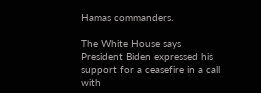Hamas commanders.

The White House says President Biden expressed his support for a ceasefire in a call with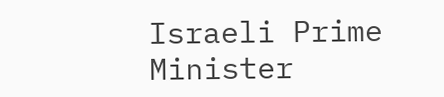Israeli Prime Minister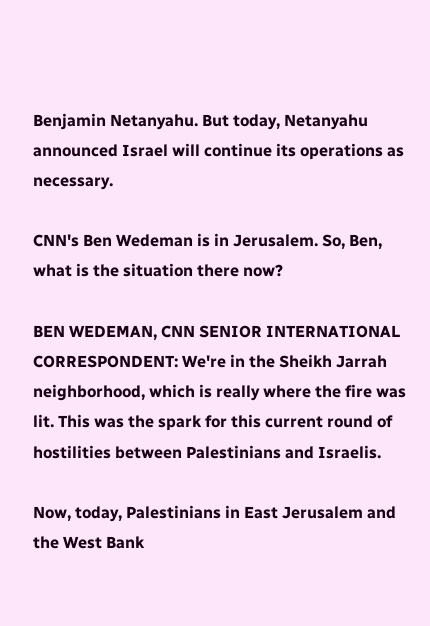Benjamin Netanyahu. But today, Netanyahu announced Israel will continue its operations as necessary.

CNN's Ben Wedeman is in Jerusalem. So, Ben, what is the situation there now?

BEN WEDEMAN, CNN SENIOR INTERNATIONAL CORRESPONDENT: We're in the Sheikh Jarrah neighborhood, which is really where the fire was lit. This was the spark for this current round of hostilities between Palestinians and Israelis.

Now, today, Palestinians in East Jerusalem and the West Bank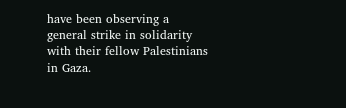have been observing a general strike in solidarity with their fellow Palestinians in Gaza.